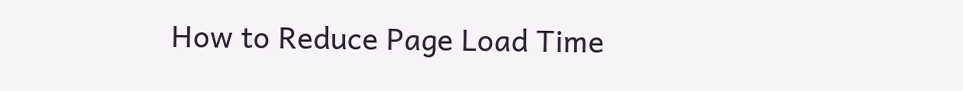How to Reduce Page Load Time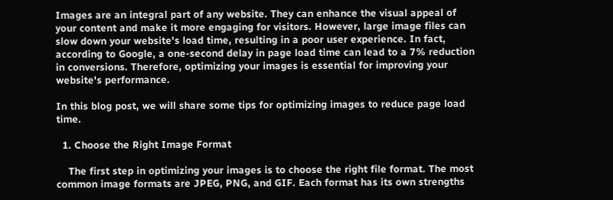Images are an integral part of any website. They can enhance the visual appeal of your content and make it more engaging for visitors. However, large image files can slow down your website's load time, resulting in a poor user experience. In fact, according to Google, a one-second delay in page load time can lead to a 7% reduction in conversions. Therefore, optimizing your images is essential for improving your website's performance.

In this blog post, we will share some tips for optimizing images to reduce page load time.

  1. Choose the Right Image Format

    The first step in optimizing your images is to choose the right file format. The most common image formats are JPEG, PNG, and GIF. Each format has its own strengths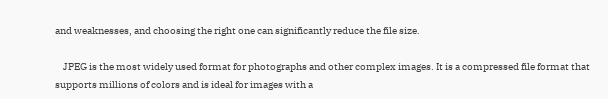and weaknesses, and choosing the right one can significantly reduce the file size.

    JPEG is the most widely used format for photographs and other complex images. It is a compressed file format that supports millions of colors and is ideal for images with a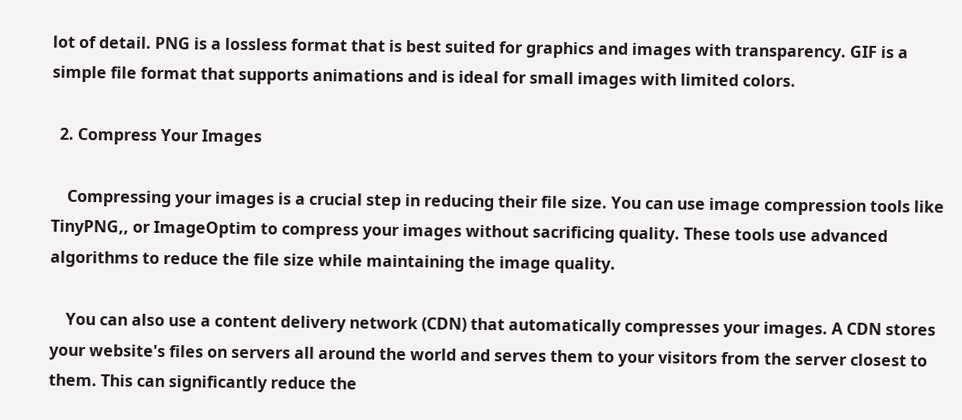lot of detail. PNG is a lossless format that is best suited for graphics and images with transparency. GIF is a simple file format that supports animations and is ideal for small images with limited colors.

  2. Compress Your Images

    Compressing your images is a crucial step in reducing their file size. You can use image compression tools like TinyPNG,, or ImageOptim to compress your images without sacrificing quality. These tools use advanced algorithms to reduce the file size while maintaining the image quality.

    You can also use a content delivery network (CDN) that automatically compresses your images. A CDN stores your website's files on servers all around the world and serves them to your visitors from the server closest to them. This can significantly reduce the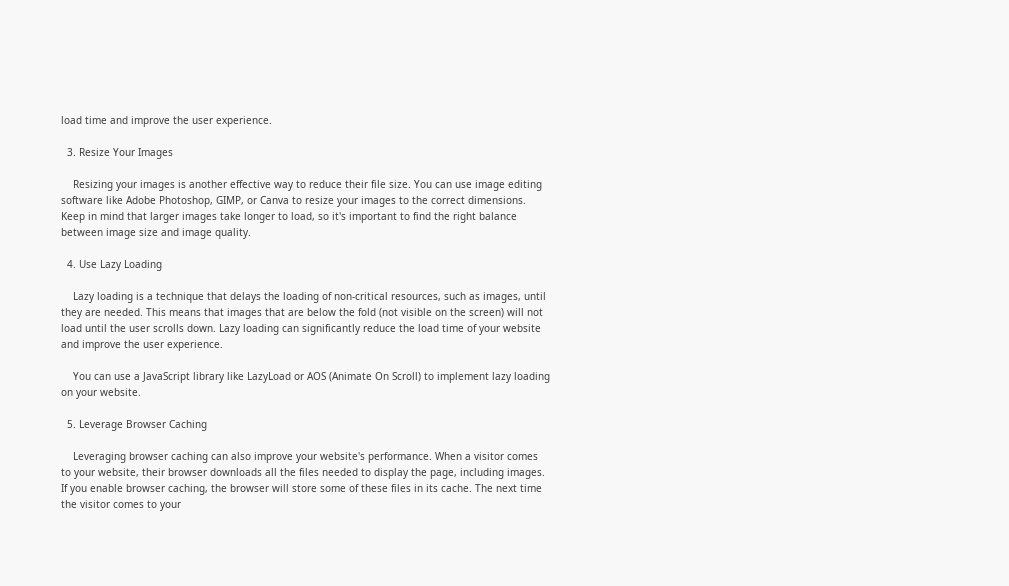load time and improve the user experience.

  3. Resize Your Images

    Resizing your images is another effective way to reduce their file size. You can use image editing software like Adobe Photoshop, GIMP, or Canva to resize your images to the correct dimensions. Keep in mind that larger images take longer to load, so it's important to find the right balance between image size and image quality.

  4. Use Lazy Loading

    Lazy loading is a technique that delays the loading of non-critical resources, such as images, until they are needed. This means that images that are below the fold (not visible on the screen) will not load until the user scrolls down. Lazy loading can significantly reduce the load time of your website and improve the user experience.

    You can use a JavaScript library like LazyLoad or AOS (Animate On Scroll) to implement lazy loading on your website.

  5. Leverage Browser Caching

    Leveraging browser caching can also improve your website's performance. When a visitor comes to your website, their browser downloads all the files needed to display the page, including images. If you enable browser caching, the browser will store some of these files in its cache. The next time the visitor comes to your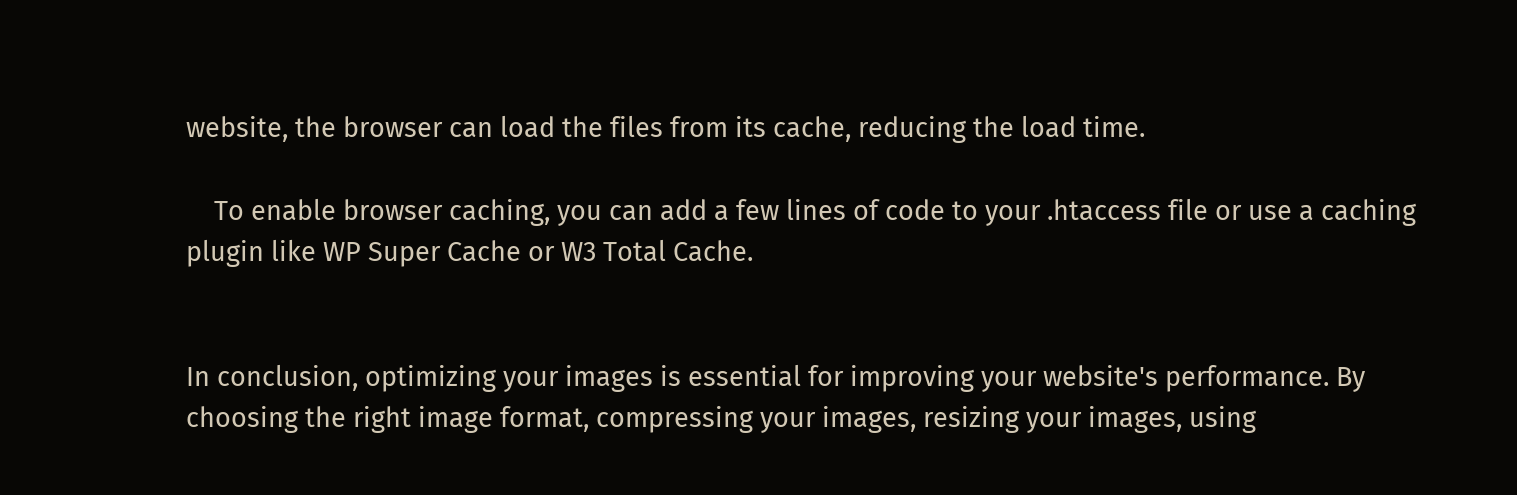website, the browser can load the files from its cache, reducing the load time.

    To enable browser caching, you can add a few lines of code to your .htaccess file or use a caching plugin like WP Super Cache or W3 Total Cache.


In conclusion, optimizing your images is essential for improving your website's performance. By choosing the right image format, compressing your images, resizing your images, using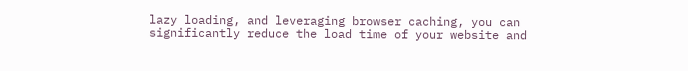lazy loading, and leveraging browser caching, you can significantly reduce the load time of your website and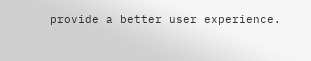provide a better user experience.